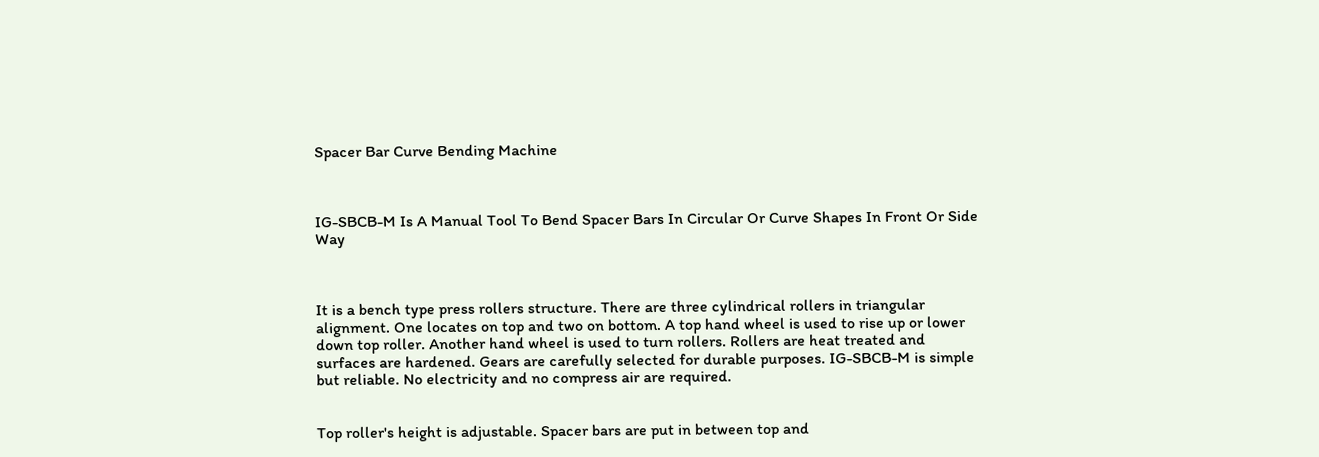Spacer Bar Curve Bending Machine



IG-SBCB-M Is A Manual Tool To Bend Spacer Bars In Circular Or Curve Shapes In Front Or Side Way



It is a bench type press rollers structure. There are three cylindrical rollers in triangular alignment. One locates on top and two on bottom. A top hand wheel is used to rise up or lower down top roller. Another hand wheel is used to turn rollers. Rollers are heat treated and surfaces are hardened. Gears are carefully selected for durable purposes. IG-SBCB-M is simple but reliable. No electricity and no compress air are required.


Top roller's height is adjustable. Spacer bars are put in between top and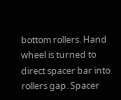bottom rollers. Hand wheel is turned to direct spacer bar into rollers gap. Spacer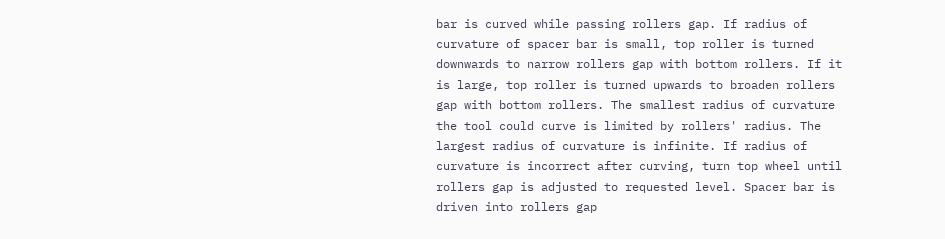bar is curved while passing rollers gap. If radius of curvature of spacer bar is small, top roller is turned downwards to narrow rollers gap with bottom rollers. If it is large, top roller is turned upwards to broaden rollers gap with bottom rollers. The smallest radius of curvature the tool could curve is limited by rollers' radius. The largest radius of curvature is infinite. If radius of curvature is incorrect after curving, turn top wheel until rollers gap is adjusted to requested level. Spacer bar is driven into rollers gap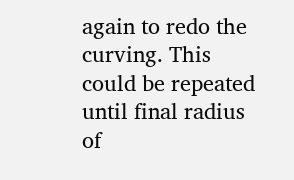again to redo the curving. This could be repeated until final radius of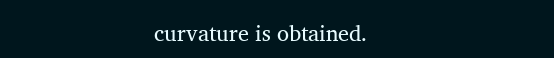curvature is obtained.